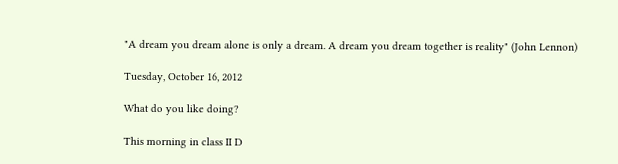"A dream you dream alone is only a dream. A dream you dream together is reality" (John Lennon)

Tuesday, October 16, 2012

What do you like doing?

This morning in class II D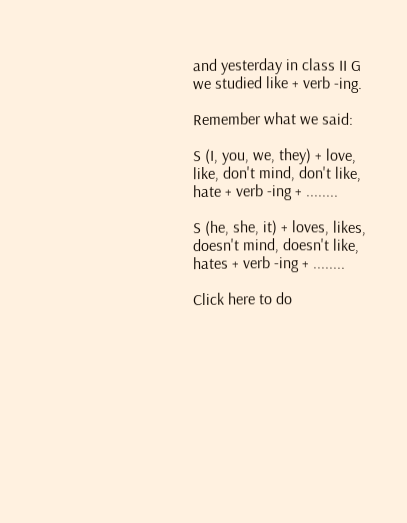and yesterday in class II G we studied like + verb -ing.

Remember what we said:

S (I, you, we, they) + love, like, don't mind, don't like, hate + verb -ing + ........

S (he, she, it) + loves, likes, doesn't mind, doesn't like, hates + verb -ing + ........

Click here to do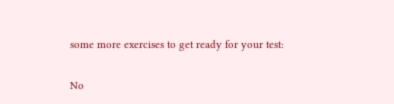some more exercises to get ready for your test:

No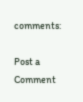comments:

Post a Comment